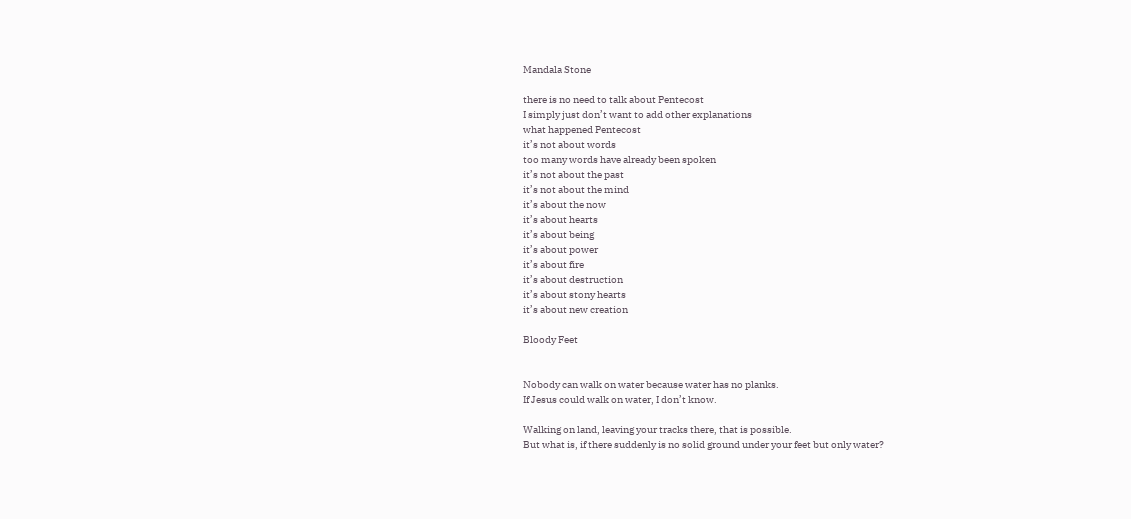Mandala Stone

there is no need to talk about Pentecost
I simply just don’t want to add other explanations
what happened Pentecost
it’s not about words
too many words have already been spoken
it’s not about the past
it’s not about the mind
it’s about the now
it’s about hearts
it’s about being
it’s about power
it’s about fire
it’s about destruction
it’s about stony hearts
it’s about new creation

Bloody Feet


Nobody can walk on water because water has no planks.
If Jesus could walk on water, I don’t know.

Walking on land, leaving your tracks there, that is possible.
But what is, if there suddenly is no solid ground under your feet but only water?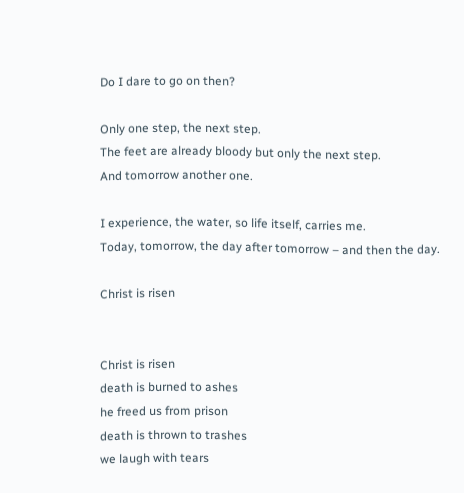Do I dare to go on then?

Only one step, the next step.
The feet are already bloody but only the next step.
And tomorrow another one.

I experience, the water, so life itself, carries me.
Today, tomorrow, the day after tomorrow – and then the day.

Christ is risen


Christ is risen
death is burned to ashes
he freed us from prison
death is thrown to trashes
we laugh with tears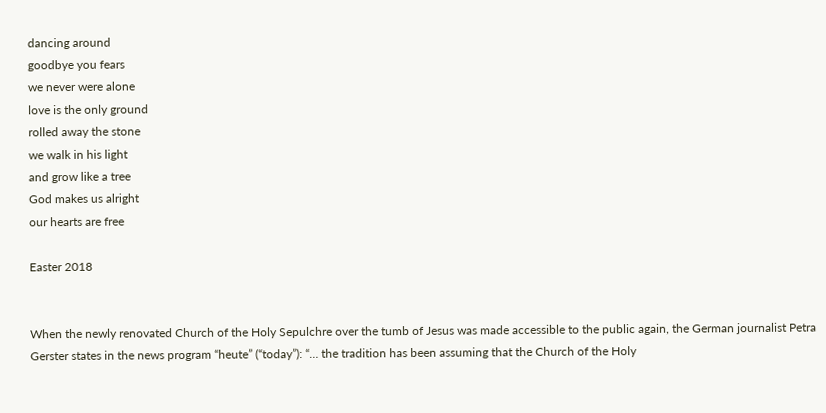dancing around
goodbye you fears
we never were alone
love is the only ground
rolled away the stone
we walk in his light
and grow like a tree
God makes us alright
our hearts are free

Easter 2018


When the newly renovated Church of the Holy Sepulchre over the tumb of Jesus was made accessible to the public again, the German journalist Petra Gerster states in the news program “heute” (“today”): “… the tradition has been assuming that the Church of the Holy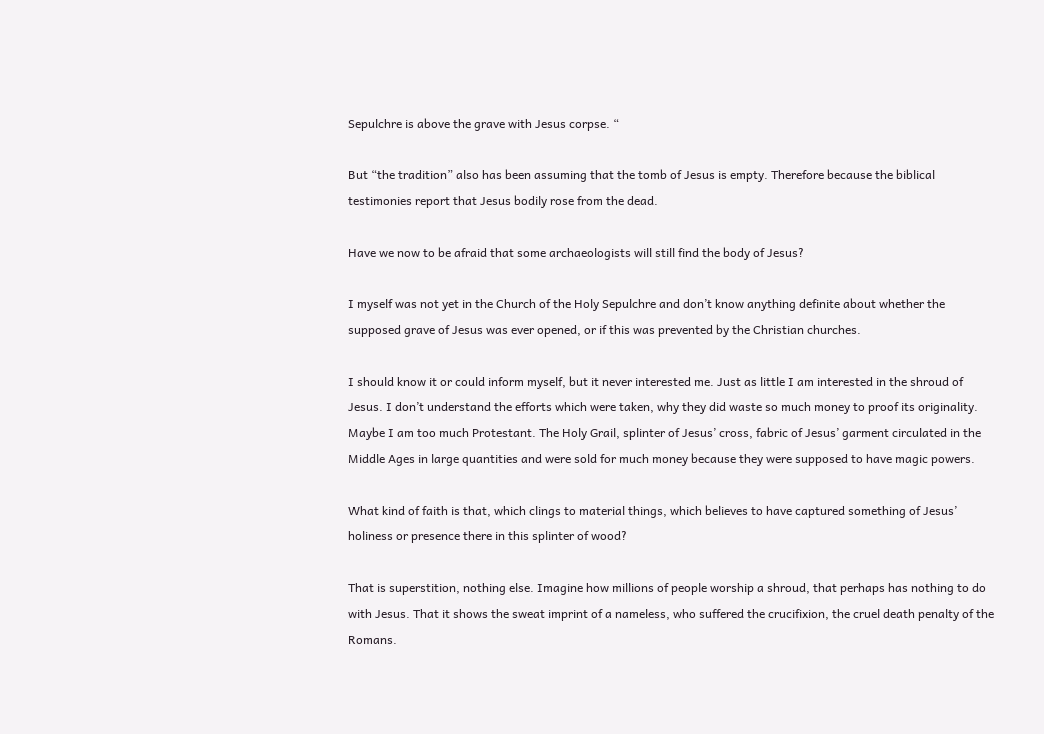Sepulchre is above the grave with Jesus corpse. “

But “the tradition” also has been assuming that the tomb of Jesus is empty. Therefore because the biblical testimonies report that Jesus bodily rose from the dead.

Have we now to be afraid that some archaeologists will still find the body of Jesus?

I myself was not yet in the Church of the Holy Sepulchre and don’t know anything definite about whether the supposed grave of Jesus was ever opened, or if this was prevented by the Christian churches.

I should know it or could inform myself, but it never interested me. Just as little I am interested in the shroud of Jesus. I don’t understand the efforts which were taken, why they did waste so much money to proof its originality. Maybe I am too much Protestant. The Holy Grail, splinter of Jesus’ cross, fabric of Jesus’ garment circulated in the Middle Ages in large quantities and were sold for much money because they were supposed to have magic powers.

What kind of faith is that, which clings to material things, which believes to have captured something of Jesus’ holiness or presence there in this splinter of wood?

That is superstition, nothing else. Imagine how millions of people worship a shroud, that perhaps has nothing to do with Jesus. That it shows the sweat imprint of a nameless, who suffered the crucifixion, the cruel death penalty of the Romans.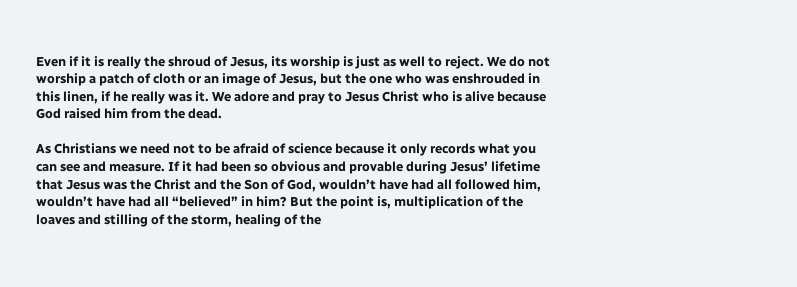Even if it is really the shroud of Jesus, its worship is just as well to reject. We do not worship a patch of cloth or an image of Jesus, but the one who was enshrouded in this linen, if he really was it. We adore and pray to Jesus Christ who is alive because God raised him from the dead.

As Christians we need not to be afraid of science because it only records what you can see and measure. If it had been so obvious and provable during Jesus’ lifetime that Jesus was the Christ and the Son of God, wouldn’t have had all followed him, wouldn’t have had all “believed” in him? But the point is, multiplication of the loaves and stilling of the storm, healing of the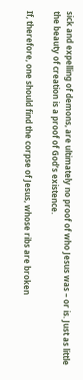sick and expelling of demons, are ultimately no proof of who Jesus was – or is. Just as little the beauty of creation is a proof of God’s existence.

If, therefore, one should find the corpse of Jesus, whose ribs are broken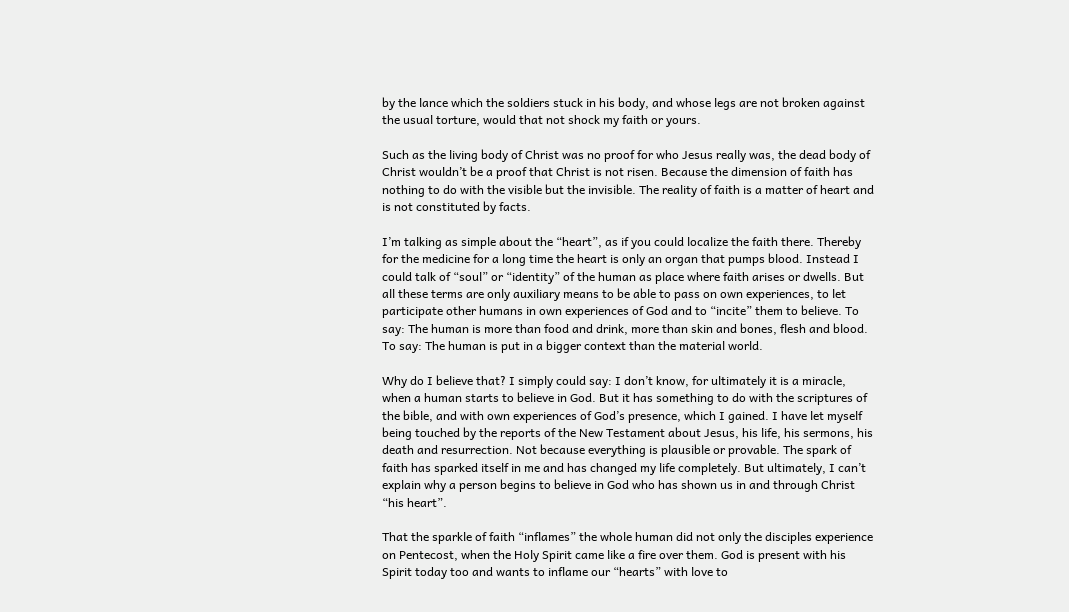by the lance which the soldiers stuck in his body, and whose legs are not broken against the usual torture, would that not shock my faith or yours.

Such as the living body of Christ was no proof for who Jesus really was, the dead body of Christ wouldn’t be a proof that Christ is not risen. Because the dimension of faith has nothing to do with the visible but the invisible. The reality of faith is a matter of heart and is not constituted by facts.

I’m talking as simple about the “heart”, as if you could localize the faith there. Thereby for the medicine for a long time the heart is only an organ that pumps blood. Instead I could talk of “soul” or “identity” of the human as place where faith arises or dwells. But all these terms are only auxiliary means to be able to pass on own experiences, to let participate other humans in own experiences of God and to “incite” them to believe. To say: The human is more than food and drink, more than skin and bones, flesh and blood. To say: The human is put in a bigger context than the material world.

Why do I believe that? I simply could say: I don’t know, for ultimately it is a miracle, when a human starts to believe in God. But it has something to do with the scriptures of the bible, and with own experiences of God’s presence, which I gained. I have let myself being touched by the reports of the New Testament about Jesus, his life, his sermons, his death and resurrection. Not because everything is plausible or provable. The spark of faith has sparked itself in me and has changed my life completely. But ultimately, I can’t explain why a person begins to believe in God who has shown us in and through Christ “his heart”.

That the sparkle of faith “inflames” the whole human did not only the disciples experience on Pentecost, when the Holy Spirit came like a fire over them. God is present with his Spirit today too and wants to inflame our “hearts” with love to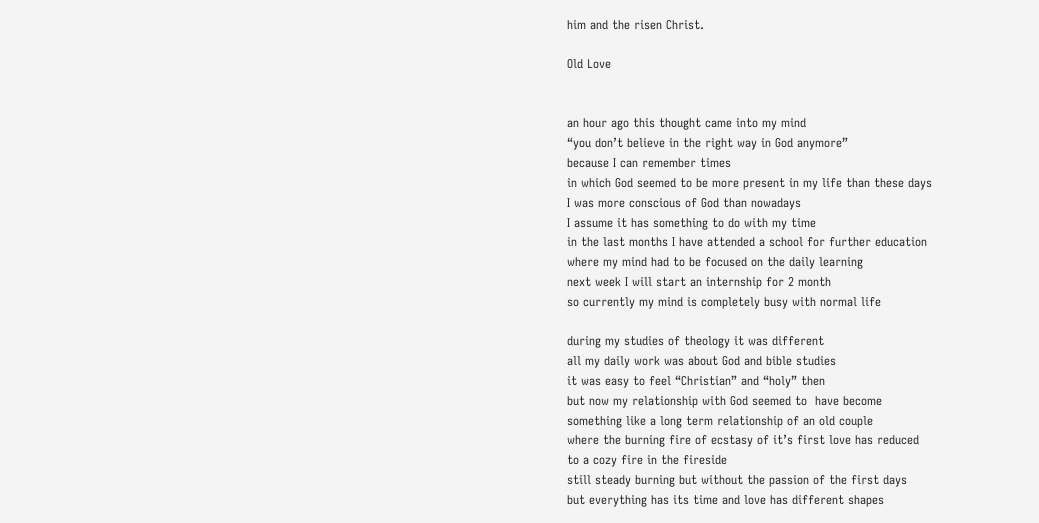him and the risen Christ.

Old Love


an hour ago this thought came into my mind
“you don’t believe in the right way in God anymore”
because I can remember times
in which God seemed to be more present in my life than these days
I was more conscious of God than nowadays
I assume it has something to do with my time
in the last months I have attended a school for further education
where my mind had to be focused on the daily learning
next week I will start an internship for 2 month
so currently my mind is completely busy with normal life

during my studies of theology it was different
all my daily work was about God and bible studies
it was easy to feel “Christian” and “holy” then
but now my relationship with God seemed to  have become
something like a long term relationship of an old couple
where the burning fire of ecstasy of it’s first love has reduced
to a cozy fire in the fireside
still steady burning but without the passion of the first days
but everything has its time and love has different shapes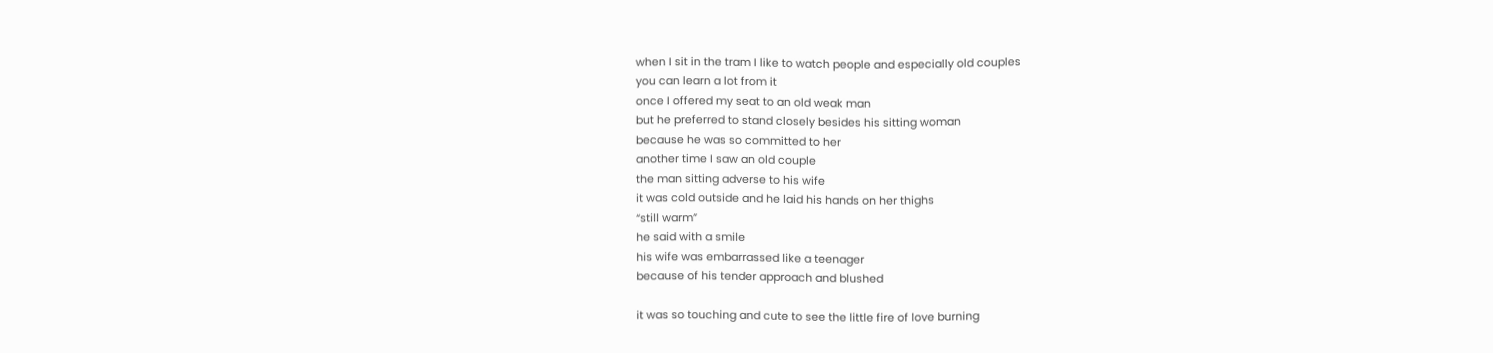when I sit in the tram I like to watch people and especially old couples
you can learn a lot from it
once I offered my seat to an old weak man
but he preferred to stand closely besides his sitting woman
because he was so committed to her
another time I saw an old couple
the man sitting adverse to his wife
it was cold outside and he laid his hands on her thighs
“still warm”
he said with a smile
his wife was embarrassed like a teenager
because of his tender approach and blushed

it was so touching and cute to see the little fire of love burning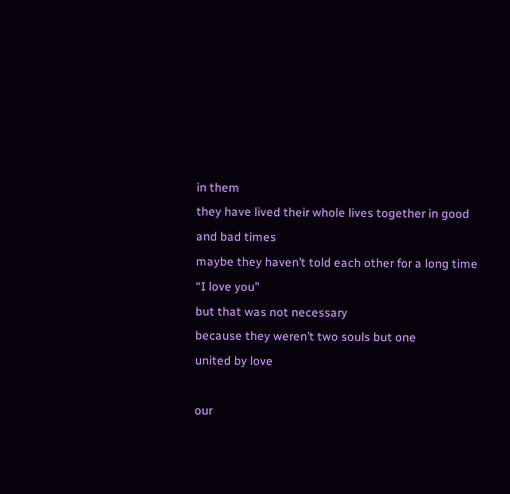in them
they have lived their whole lives together in good and bad times
maybe they haven’t told each other for a long time “I love you”
but that was not necessary
because they weren’t two souls but one
united by love

our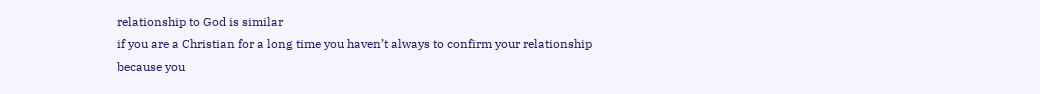relationship to God is similar
if you are a Christian for a long time you haven’t always to confirm your relationship
because you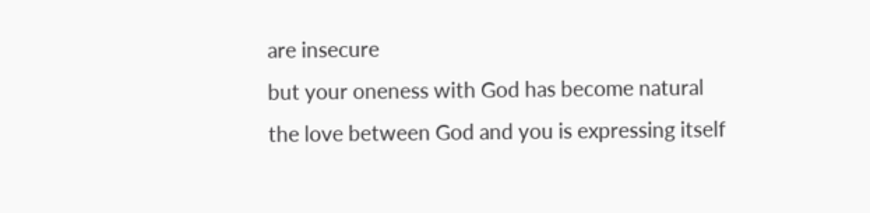are insecure
but your oneness with God has become natural
the love between God and you is expressing itself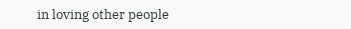in loving other people